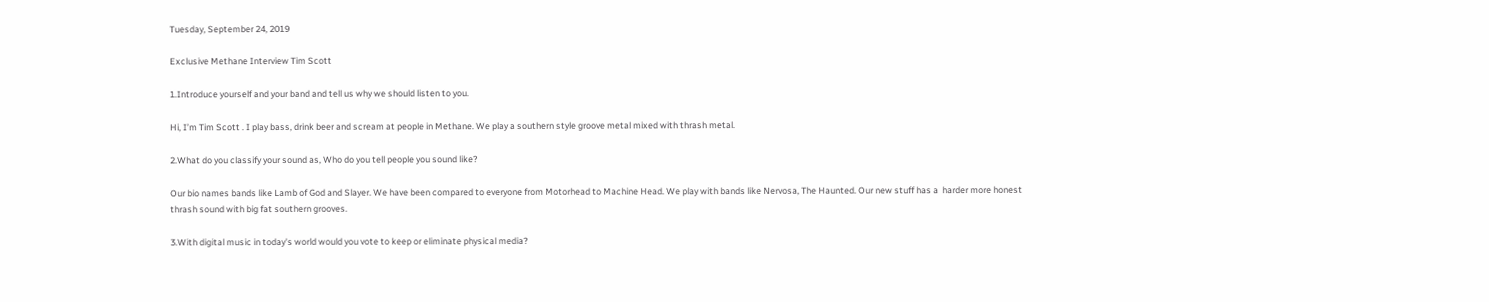Tuesday, September 24, 2019

Exclusive Methane Interview Tim Scott

1.Introduce yourself and your band and tell us why we should listen to you.

Hi, I’m Tim Scott . I play bass, drink beer and scream at people in Methane. We play a southern style groove metal mixed with thrash metal.

2.What do you classify your sound as, Who do you tell people you sound like?

Our bio names bands like Lamb of God and Slayer. We have been compared to everyone from Motorhead to Machine Head. We play with bands like Nervosa, The Haunted. Our new stuff has a  harder more honest thrash sound with big fat southern grooves.

3.With digital music in today's world would you vote to keep or eliminate physical media?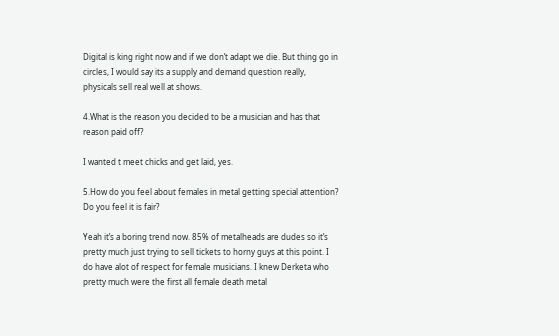Digital is king right now and if we don’t adapt we die. But thing go in circles, I would say its a supply and demand question really, physicals sell real well at shows.

4.What is the reason you decided to be a musician and has that reason paid off?

I wanted t meet chicks and get laid, yes.

5.How do you feel about females in metal getting special attention? Do you feel it is fair?

Yeah it’s a boring trend now. 85% of metalheads are dudes so it’s pretty much just trying to sell tickets to horny guys at this point. I do have alot of respect for female musicians. I knew Derketa who pretty much were the first all female death metal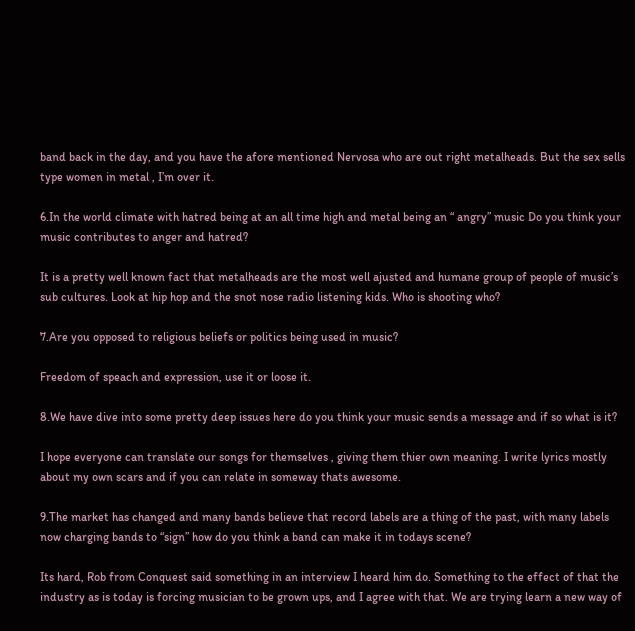band back in the day, and you have the afore mentioned Nervosa who are out right metalheads. But the sex sells type women in metal , I’m over it.

6.In the world climate with hatred being at an all time high and metal being an “ angry” music Do you think your music contributes to anger and hatred?

It is a pretty well known fact that metalheads are the most well ajusted and humane group of people of music’s sub cultures. Look at hip hop and the snot nose radio listening kids. Who is shooting who?

7.Are you opposed to religious beliefs or politics being used in music?

Freedom of speach and expression, use it or loose it.

8.We have dive into some pretty deep issues here do you think your music sends a message and if so what is it?

I hope everyone can translate our songs for themselves , giving them thier own meaning. I write lyrics mostly about my own scars and if you can relate in someway thats awesome.

9.The market has changed and many bands believe that record labels are a thing of the past, with many labels now charging bands to “sign” how do you think a band can make it in todays scene?

Its hard, Rob from Conquest said something in an interview I heard him do. Something to the effect of that the industry as is today is forcing musician to be grown ups, and I agree with that. We are trying learn a new way of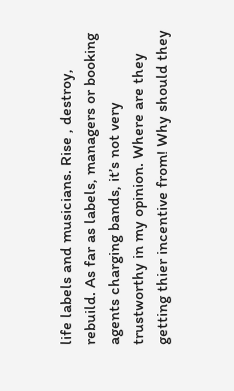life labels and musicians. Rise , destroy, rebuild. As far as labels, managers or booking agents charging bands, it’s not very trustworthy in my opinion. Where are they getting thier incentive from! Why should they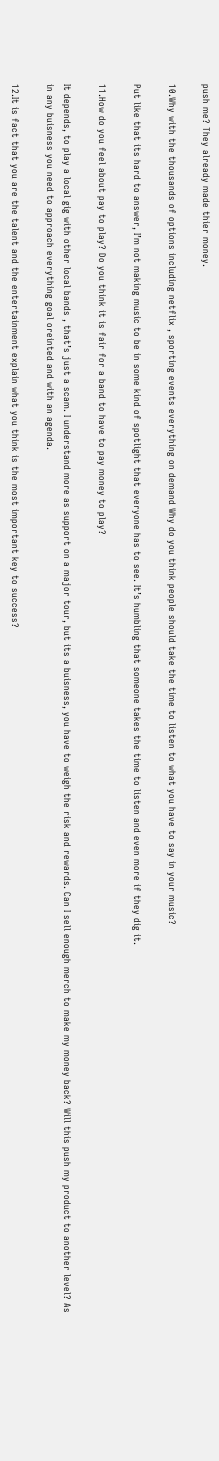push me? They already made thier money.

10.Why with the thousands of options including netflix , sporting events everything on demand Why do you think people should take the time to listen to what you have to say in your music?

Put like that its hard to answer, I’m not making music to be in some kind of spotlight that everyone has to see. It’s humbling that someone takes the time to listen and even more if they dig it.

11.How do you feel about pay to play? Do you think it is fair for a band to have to pay money to play?

It depends, to play a local gig with other local bands , that’s just a scam. I understand more as support on a major tour, but its a buisness, you have to weigh the risk and rewards. Can I sell enough merch to make my money back? Will this push my product to another level? As in any buisness you need to approach everything goal oreinted and with an agenda.

12.It is fact that you are the talent and the entertainment explain what you think is the most important key to success?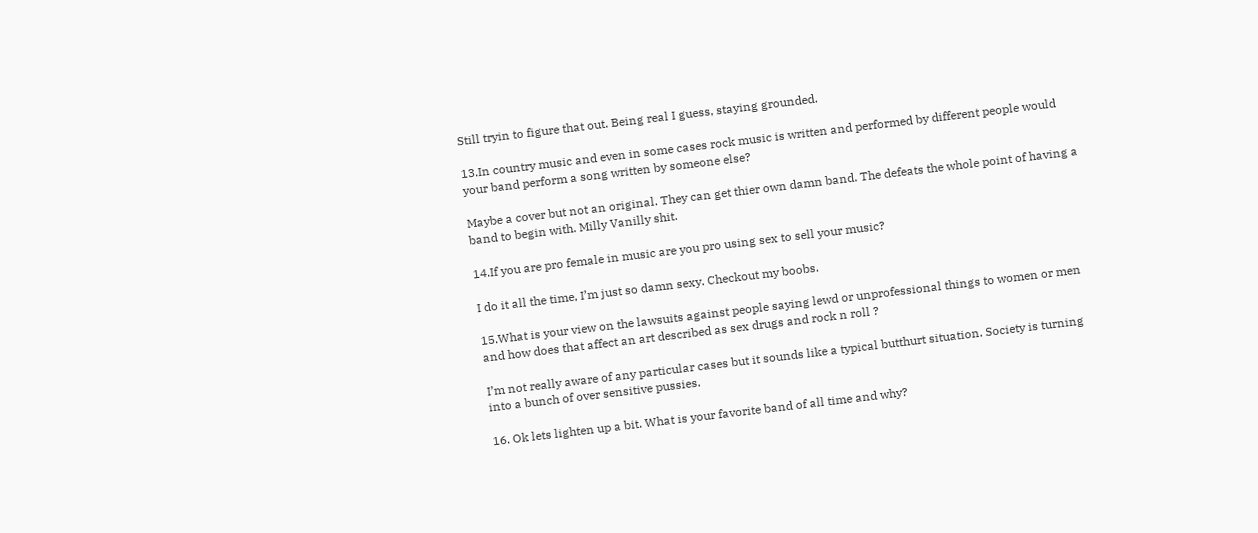Still tryin to figure that out. Being real I guess, staying grounded.

13.In country music and even in some cases rock music is written and performed by different people would your band perform a song written by someone else?

Maybe a cover but not an original. They can get thier own damn band. The defeats the whole point of having a band to begin with. Milly Vanilly shit.

14.If you are pro female in music are you pro using sex to sell your music?

I do it all the time, I’m just so damn sexy. Checkout my boobs.

15.What is your view on the lawsuits against people saying lewd or unprofessional things to women or men and how does that affect an art described as sex drugs and rock n roll ?

I’m not really aware of any particular cases but it sounds like a typical butthurt situation. Society is turning into a bunch of over sensitive pussies.

16. Ok lets lighten up a bit. What is your favorite band of all time and why?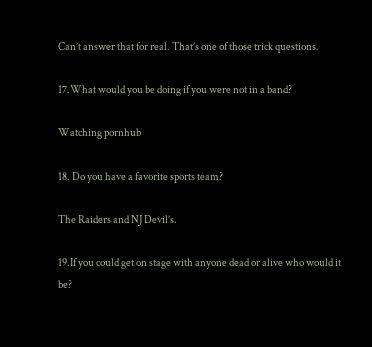Can’t answer that for real. That’s one of those trick questions.

17.What would you be doing if you were not in a band?

Watching pornhub

18. Do you have a favorite sports team?

The Raiders and NJ Devil’s.

19.If you could get on stage with anyone dead or alive who would it be?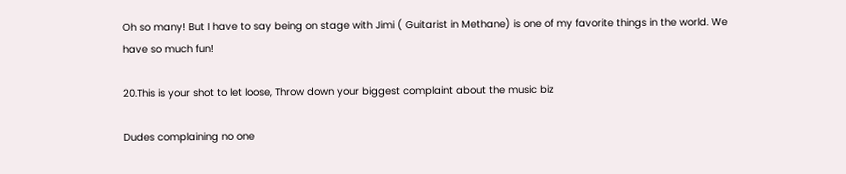Oh so many! But I have to say being on stage with Jimi ( Guitarist in Methane) is one of my favorite things in the world. We have so much fun!

20.This is your shot to let loose, Throw down your biggest complaint about the music biz

Dudes complaining no one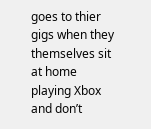goes to thier gigs when they themselves sit at home playing Xbox and don’t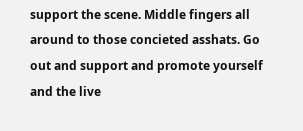support the scene. Middle fingers all around to those concieted asshats. Go out and support and promote yourself and the live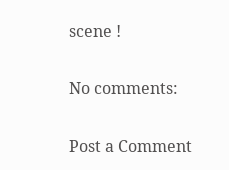scene !

No comments:

Post a Comment